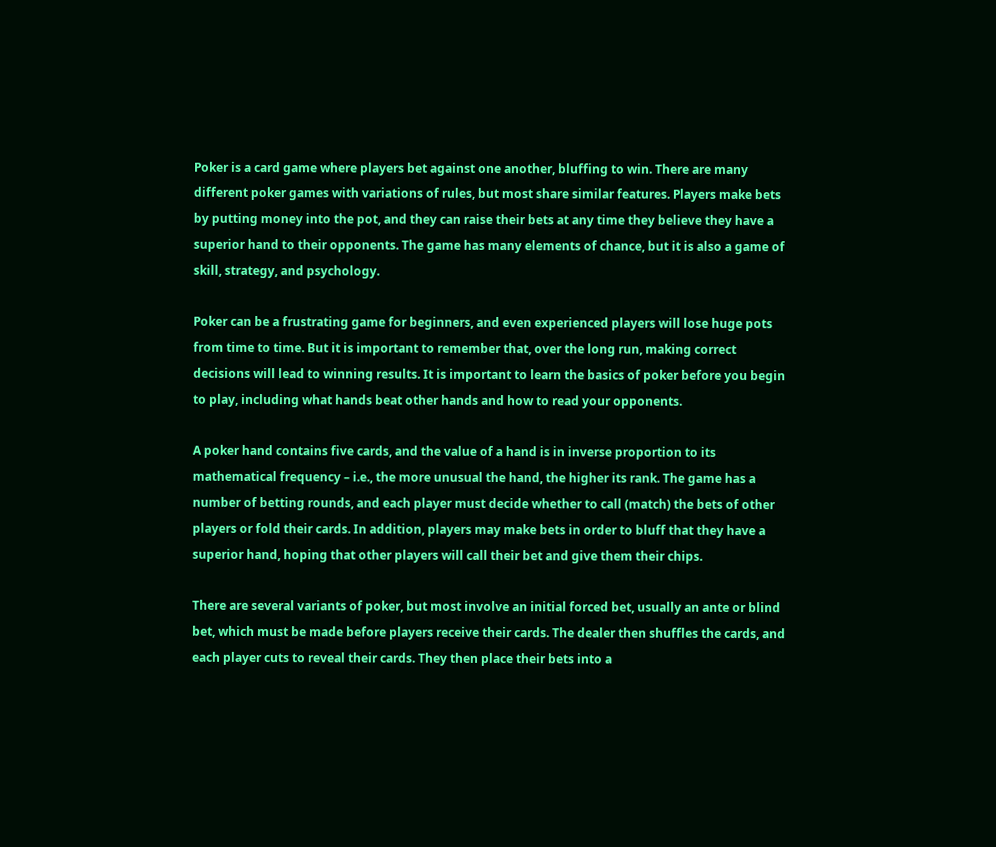Poker is a card game where players bet against one another, bluffing to win. There are many different poker games with variations of rules, but most share similar features. Players make bets by putting money into the pot, and they can raise their bets at any time they believe they have a superior hand to their opponents. The game has many elements of chance, but it is also a game of skill, strategy, and psychology.

Poker can be a frustrating game for beginners, and even experienced players will lose huge pots from time to time. But it is important to remember that, over the long run, making correct decisions will lead to winning results. It is important to learn the basics of poker before you begin to play, including what hands beat other hands and how to read your opponents.

A poker hand contains five cards, and the value of a hand is in inverse proportion to its mathematical frequency – i.e., the more unusual the hand, the higher its rank. The game has a number of betting rounds, and each player must decide whether to call (match) the bets of other players or fold their cards. In addition, players may make bets in order to bluff that they have a superior hand, hoping that other players will call their bet and give them their chips.

There are several variants of poker, but most involve an initial forced bet, usually an ante or blind bet, which must be made before players receive their cards. The dealer then shuffles the cards, and each player cuts to reveal their cards. They then place their bets into a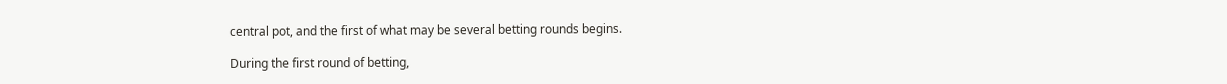central pot, and the first of what may be several betting rounds begins.

During the first round of betting,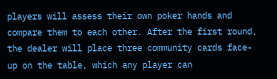players will assess their own poker hands and compare them to each other. After the first round, the dealer will place three community cards face-up on the table, which any player can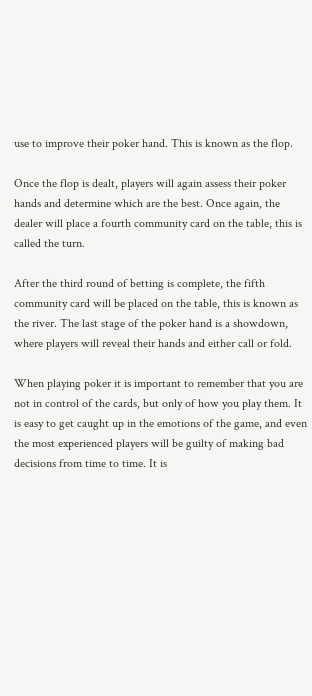use to improve their poker hand. This is known as the flop.

Once the flop is dealt, players will again assess their poker hands and determine which are the best. Once again, the dealer will place a fourth community card on the table, this is called the turn.

After the third round of betting is complete, the fifth community card will be placed on the table, this is known as the river. The last stage of the poker hand is a showdown, where players will reveal their hands and either call or fold.

When playing poker it is important to remember that you are not in control of the cards, but only of how you play them. It is easy to get caught up in the emotions of the game, and even the most experienced players will be guilty of making bad decisions from time to time. It is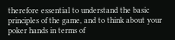therefore essential to understand the basic principles of the game, and to think about your poker hands in terms of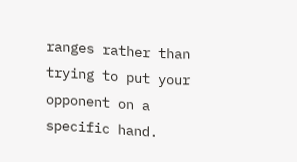ranges rather than trying to put your opponent on a specific hand.